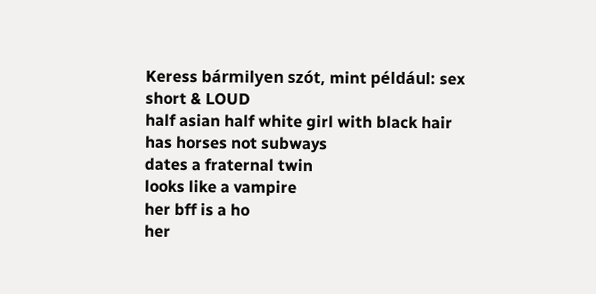Keress bármilyen szót, mint például: sex
short & LOUD
half asian half white girl with black hair
has horses not subways
dates a fraternal twin
looks like a vampire
her bff is a ho
her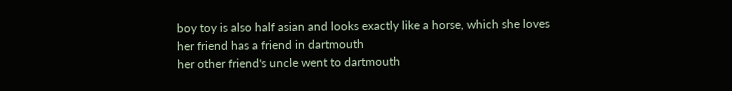boy toy is also half asian and looks exactly like a horse, which she loves
her friend has a friend in dartmouth
her other friend's uncle went to dartmouth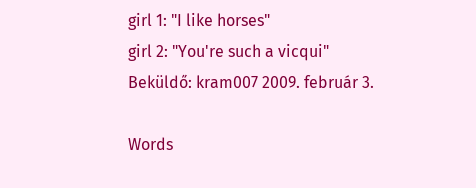girl 1: "I like horses"
girl 2: "You're such a vicqui"
Beküldő: kram007 2009. február 3.

Words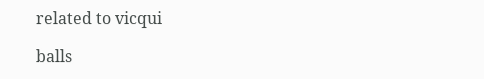related to vicqui

balls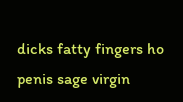dicks fatty fingers ho penis sage virgin